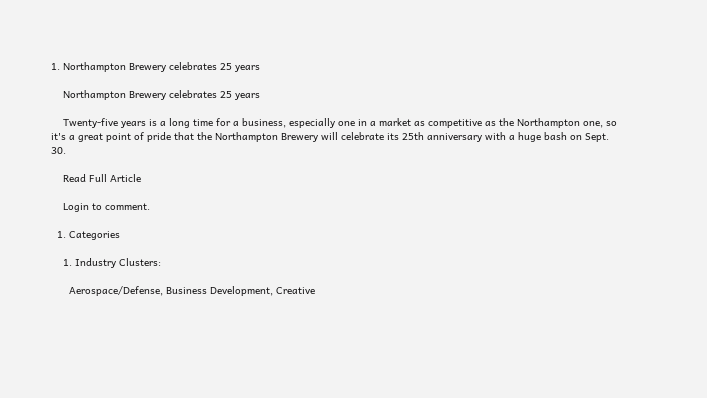1. Northampton Brewery celebrates 25 years

    Northampton Brewery celebrates 25 years

    Twenty-five years is a long time for a business, especially one in a market as competitive as the Northampton one, so it's a great point of pride that the Northampton Brewery will celebrate its 25th anniversary with a huge bash on Sept. 30.

    Read Full Article

    Login to comment.

  1. Categories

    1. Industry Clusters:

      Aerospace/Defense, Business Development, Creative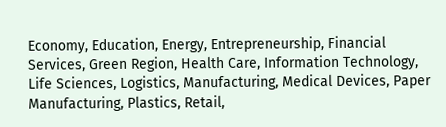Economy, Education, Energy, Entrepreneurship, Financial Services, Green Region, Health Care, Information Technology, Life Sciences, Logistics, Manufacturing, Medical Devices, Paper Manufacturing, Plastics, Retail,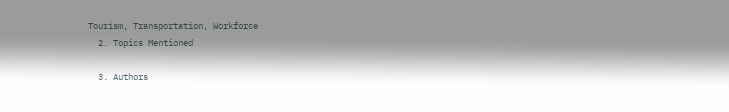Tourism, Transportation, Workforce
  2. Topics Mentioned

  3. Authors